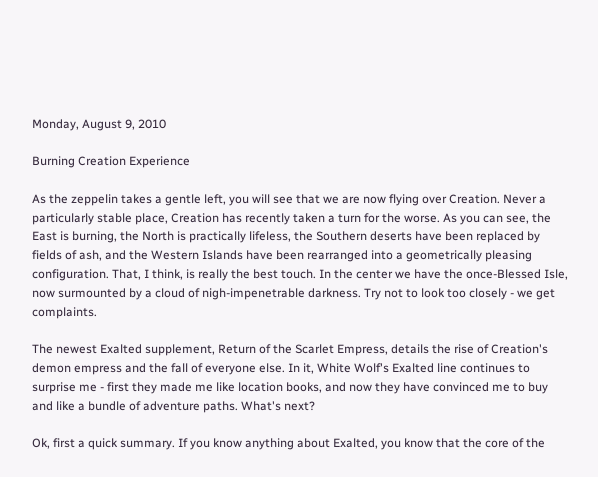Monday, August 9, 2010

Burning Creation Experience

As the zeppelin takes a gentle left, you will see that we are now flying over Creation. Never a particularly stable place, Creation has recently taken a turn for the worse. As you can see, the East is burning, the North is practically lifeless, the Southern deserts have been replaced by fields of ash, and the Western Islands have been rearranged into a geometrically pleasing configuration. That, I think, is really the best touch. In the center we have the once-Blessed Isle, now surmounted by a cloud of nigh-impenetrable darkness. Try not to look too closely - we get complaints.

The newest Exalted supplement, Return of the Scarlet Empress, details the rise of Creation's demon empress and the fall of everyone else. In it, White Wolf's Exalted line continues to surprise me - first they made me like location books, and now they have convinced me to buy and like a bundle of adventure paths. What's next?

Ok, first a quick summary. If you know anything about Exalted, you know that the core of the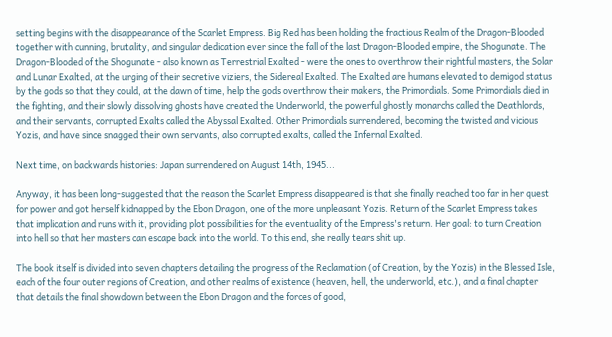setting begins with the disappearance of the Scarlet Empress. Big Red has been holding the fractious Realm of the Dragon-Blooded together with cunning, brutality, and singular dedication ever since the fall of the last Dragon-Blooded empire, the Shogunate. The Dragon-Blooded of the Shogunate - also known as Terrestrial Exalted - were the ones to overthrow their rightful masters, the Solar and Lunar Exalted, at the urging of their secretive viziers, the Sidereal Exalted. The Exalted are humans elevated to demigod status by the gods so that they could, at the dawn of time, help the gods overthrow their makers, the Primordials. Some Primordials died in the fighting, and their slowly dissolving ghosts have created the Underworld, the powerful ghostly monarchs called the Deathlords, and their servants, corrupted Exalts called the Abyssal Exalted. Other Primordials surrendered, becoming the twisted and vicious Yozis, and have since snagged their own servants, also corrupted exalts, called the Infernal Exalted.

Next time, on backwards histories: Japan surrendered on August 14th, 1945...

Anyway, it has been long-suggested that the reason the Scarlet Empress disappeared is that she finally reached too far in her quest for power and got herself kidnapped by the Ebon Dragon, one of the more unpleasant Yozis. Return of the Scarlet Empress takes that implication and runs with it, providing plot possibilities for the eventuality of the Empress's return. Her goal: to turn Creation into hell so that her masters can escape back into the world. To this end, she really tears shit up.

The book itself is divided into seven chapters detailing the progress of the Reclamation (of Creation, by the Yozis) in the Blessed Isle, each of the four outer regions of Creation, and other realms of existence (heaven, hell, the underworld, etc.), and a final chapter that details the final showdown between the Ebon Dragon and the forces of good,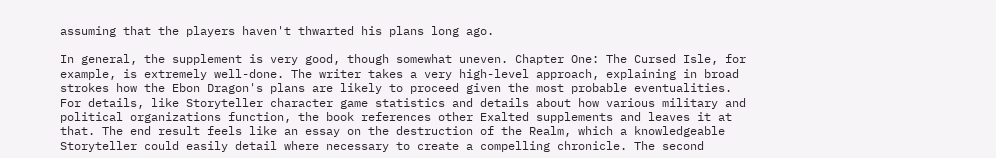assuming that the players haven't thwarted his plans long ago.

In general, the supplement is very good, though somewhat uneven. Chapter One: The Cursed Isle, for example, is extremely well-done. The writer takes a very high-level approach, explaining in broad strokes how the Ebon Dragon's plans are likely to proceed given the most probable eventualities. For details, like Storyteller character game statistics and details about how various military and political organizations function, the book references other Exalted supplements and leaves it at that. The end result feels like an essay on the destruction of the Realm, which a knowledgeable Storyteller could easily detail where necessary to create a compelling chronicle. The second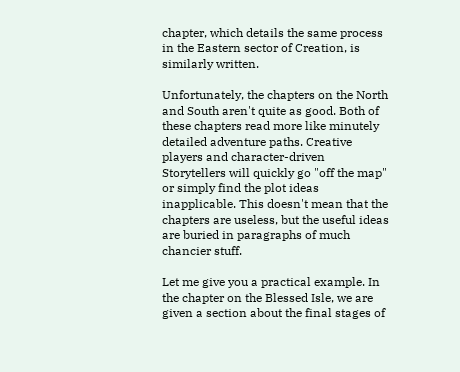chapter, which details the same process in the Eastern sector of Creation, is similarly written.

Unfortunately, the chapters on the North and South aren't quite as good. Both of these chapters read more like minutely detailed adventure paths. Creative players and character-driven Storytellers will quickly go "off the map" or simply find the plot ideas inapplicable. This doesn't mean that the chapters are useless, but the useful ideas are buried in paragraphs of much chancier stuff.

Let me give you a practical example. In the chapter on the Blessed Isle, we are given a section about the final stages of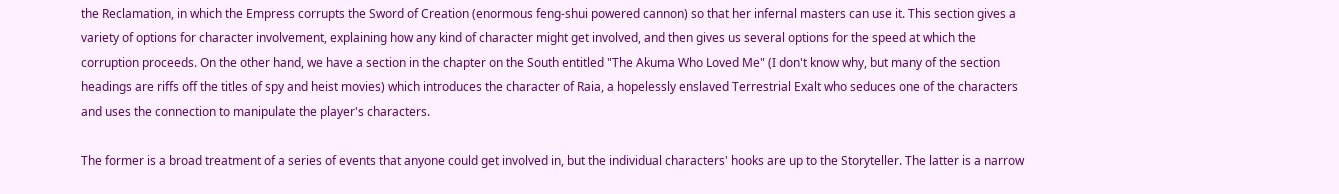the Reclamation, in which the Empress corrupts the Sword of Creation (enormous feng-shui powered cannon) so that her infernal masters can use it. This section gives a variety of options for character involvement, explaining how any kind of character might get involved, and then gives us several options for the speed at which the corruption proceeds. On the other hand, we have a section in the chapter on the South entitled "The Akuma Who Loved Me" (I don't know why, but many of the section headings are riffs off the titles of spy and heist movies) which introduces the character of Raia, a hopelessly enslaved Terrestrial Exalt who seduces one of the characters and uses the connection to manipulate the player's characters.

The former is a broad treatment of a series of events that anyone could get involved in, but the individual characters' hooks are up to the Storyteller. The latter is a narrow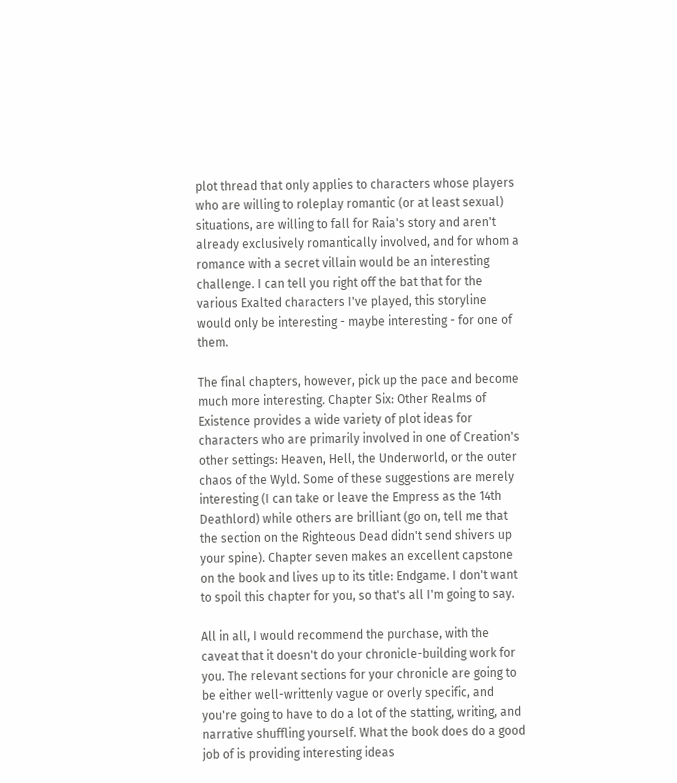plot thread that only applies to characters whose players who are willing to roleplay romantic (or at least sexual) situations, are willing to fall for Raia's story and aren't already exclusively romantically involved, and for whom a romance with a secret villain would be an interesting challenge. I can tell you right off the bat that for the various Exalted characters I've played, this storyline would only be interesting - maybe interesting - for one of them.

The final chapters, however, pick up the pace and become much more interesting. Chapter Six: Other Realms of Existence provides a wide variety of plot ideas for characters who are primarily involved in one of Creation's other settings: Heaven, Hell, the Underworld, or the outer chaos of the Wyld. Some of these suggestions are merely interesting (I can take or leave the Empress as the 14th Deathlord) while others are brilliant (go on, tell me that the section on the Righteous Dead didn't send shivers up your spine). Chapter seven makes an excellent capstone on the book and lives up to its title: Endgame. I don't want to spoil this chapter for you, so that's all I'm going to say.

All in all, I would recommend the purchase, with the caveat that it doesn't do your chronicle-building work for you. The relevant sections for your chronicle are going to be either well-writtenly vague or overly specific, and you're going to have to do a lot of the statting, writing, and narrative shuffling yourself. What the book does do a good job of is providing interesting ideas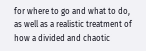for where to go and what to do, as well as a realistic treatment of how a divided and chaotic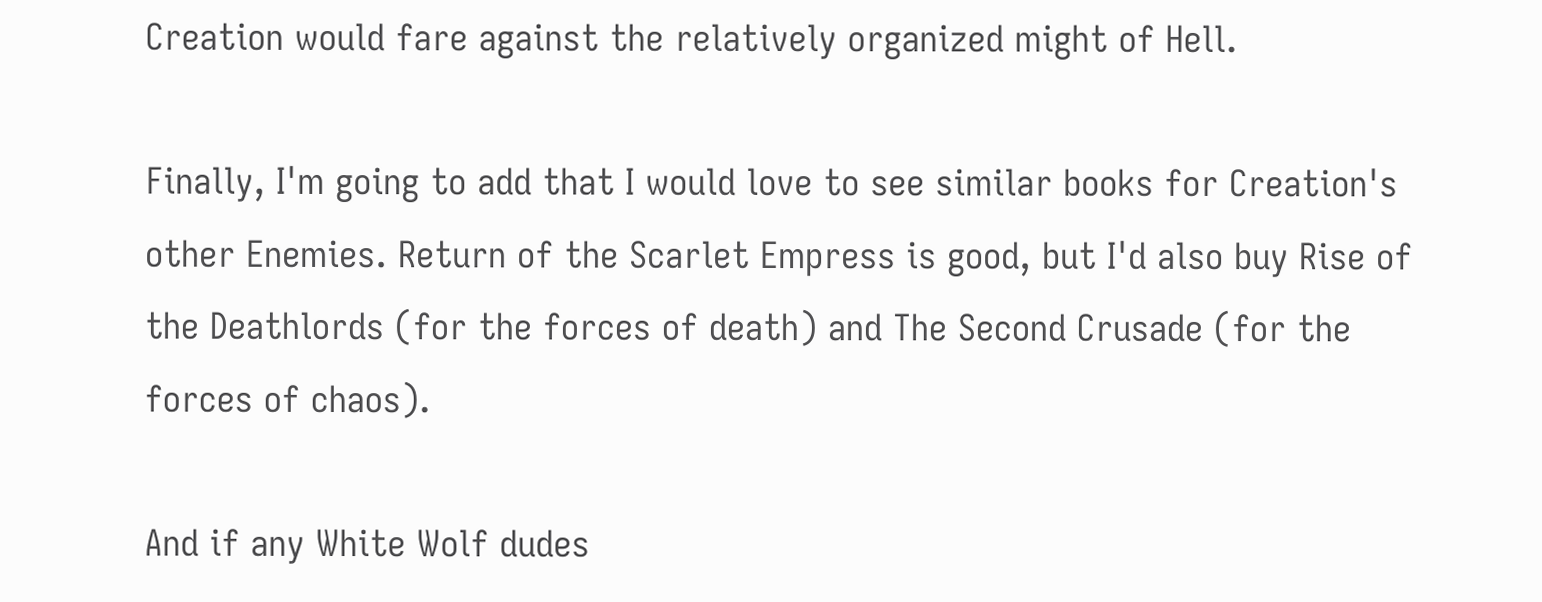Creation would fare against the relatively organized might of Hell.

Finally, I'm going to add that I would love to see similar books for Creation's other Enemies. Return of the Scarlet Empress is good, but I'd also buy Rise of the Deathlords (for the forces of death) and The Second Crusade (for the forces of chaos).

And if any White Wolf dudes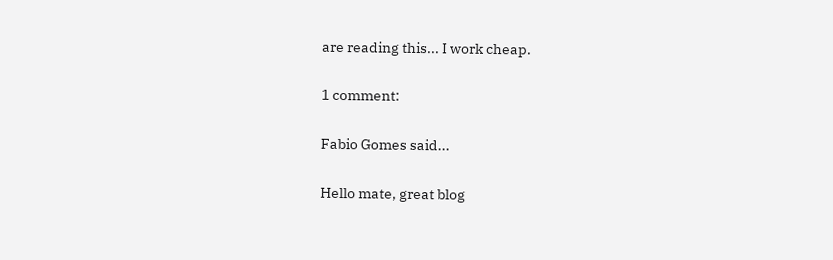are reading this... I work cheap.

1 comment:

Fabio Gomes said...

Hello mate, great blog